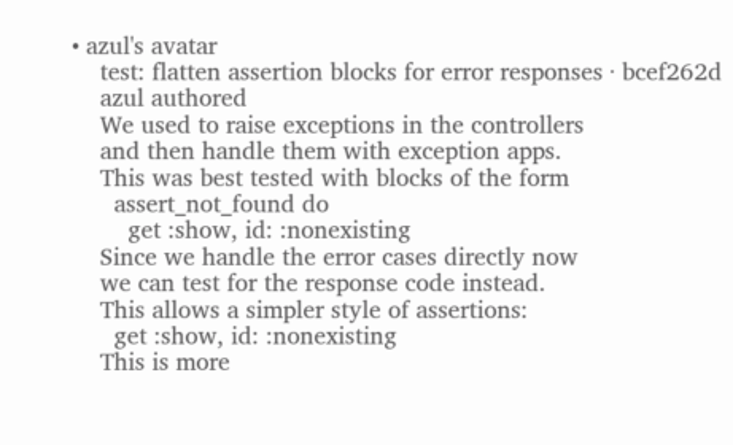• azul's avatar
    test: flatten assertion blocks for error responses · bcef262d
    azul authored
    We used to raise exceptions in the controllers
    and then handle them with exception apps.
    This was best tested with blocks of the form
      assert_not_found do
        get :show, id: :nonexisting
    Since we handle the error cases directly now
    we can test for the response code instead.
    This allows a simpler style of assertions:
      get :show, id: :nonexisting
    This is more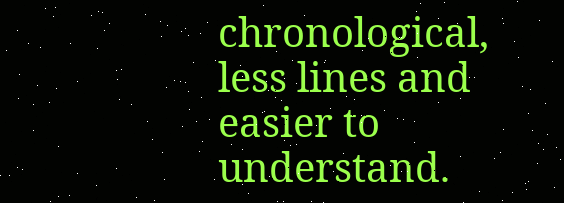chronological, less lines and easier to understand.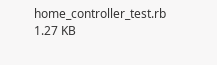home_controller_test.rb 1.27 KB